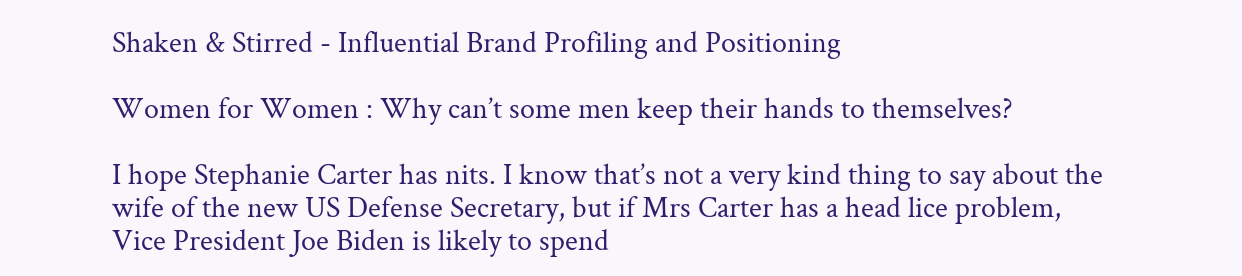Shaken & Stirred - Influential Brand Profiling and Positioning

Women for Women : Why can’t some men keep their hands to themselves?

I hope Stephanie Carter has nits. I know that’s not a very kind thing to say about the wife of the new US Defense Secretary, but if Mrs Carter has a head lice problem, Vice President Joe Biden is likely to spend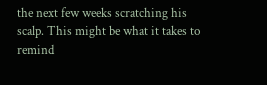the next few weeks scratching his scalp. This might be what it takes to remind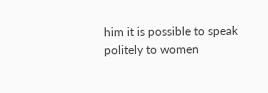him it is possible to speak politely to women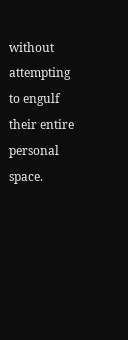without attempting to engulf their entire personal space.